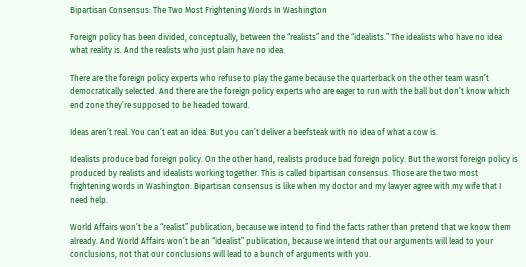Bipartisan Consensus: The Two Most Frightening Words In Washington

Foreign policy has been divided, conceptually, between the “realists” and the “idealists.” The idealists who have no idea what reality is. And the realists who just plain have no idea.

There are the foreign policy experts who refuse to play the game because the quarterback on the other team wasn’t democratically selected. And there are the foreign policy experts who are eager to run with the ball but don’t know which end zone they’re supposed to be headed toward.

Ideas aren’t real. You can’t eat an idea. But you can’t deliver a beefsteak with no idea of what a cow is.

Idealists produce bad foreign policy. On the other hand, realists produce bad foreign policy. But the worst foreign policy is produced by realists and idealists working together. This is called bipartisan consensus. Those are the two most frightening words in Washington. Bipartisan consensus is like when my doctor and my lawyer agree with my wife that I need help.

World Affairs won’t be a “realist” publication, because we intend to find the facts rather than pretend that we know them already. And World Affairs won’t be an “idealist” publication, because we intend that our arguments will lead to your conclusions, not that our conclusions will lead to a bunch of arguments with you.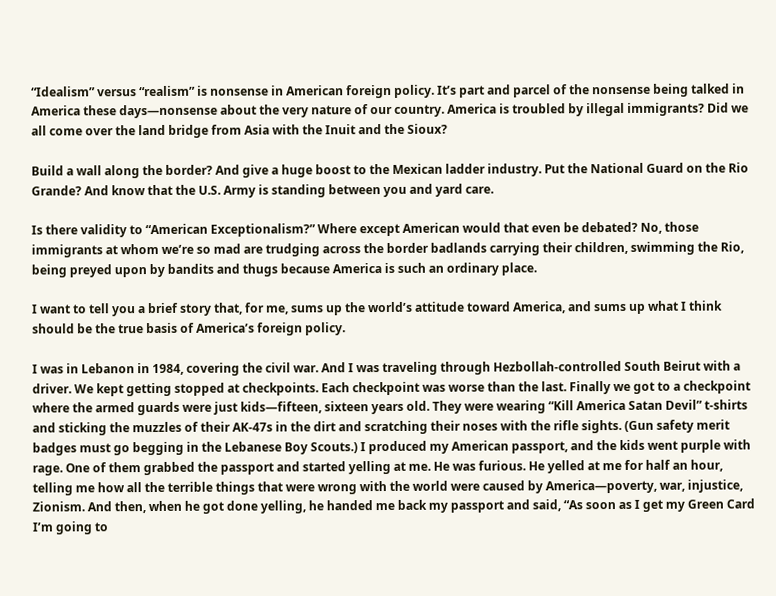“Idealism” versus “realism” is nonsense in American foreign policy. It’s part and parcel of the nonsense being talked in America these days—nonsense about the very nature of our country. America is troubled by illegal immigrants? Did we all come over the land bridge from Asia with the Inuit and the Sioux?

Build a wall along the border? And give a huge boost to the Mexican ladder industry. Put the National Guard on the Rio Grande? And know that the U.S. Army is standing between you and yard care.

Is there validity to “American Exceptionalism?” Where except American would that even be debated? No, those immigrants at whom we’re so mad are trudging across the border badlands carrying their children, swimming the Rio, being preyed upon by bandits and thugs because America is such an ordinary place.

I want to tell you a brief story that, for me, sums up the world’s attitude toward America, and sums up what I think should be the true basis of America’s foreign policy.

I was in Lebanon in 1984, covering the civil war. And I was traveling through Hezbollah-controlled South Beirut with a driver. We kept getting stopped at checkpoints. Each checkpoint was worse than the last. Finally we got to a checkpoint where the armed guards were just kids—fifteen, sixteen years old. They were wearing “Kill America Satan Devil” t-shirts and sticking the muzzles of their AK-47s in the dirt and scratching their noses with the rifle sights. (Gun safety merit badges must go begging in the Lebanese Boy Scouts.) I produced my American passport, and the kids went purple with rage. One of them grabbed the passport and started yelling at me. He was furious. He yelled at me for half an hour, telling me how all the terrible things that were wrong with the world were caused by America—poverty, war, injustice, Zionism. And then, when he got done yelling, he handed me back my passport and said, “As soon as I get my Green Card I’m going to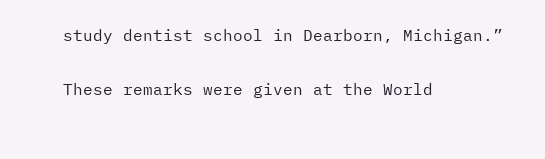study dentist school in Dearborn, Michigan.”

These remarks were given at the World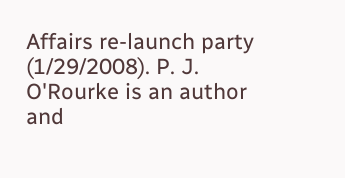Affairs re-launch party (1/29/2008). P. J. O'Rourke is an author and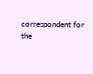correspondent for the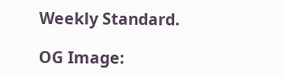Weekly Standard.

OG Image: